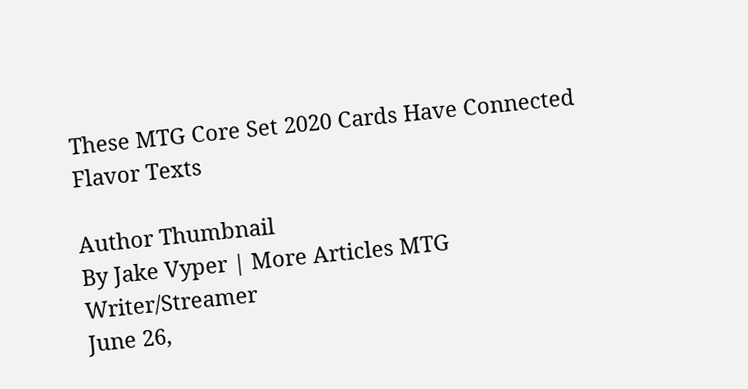These MTG Core Set 2020 Cards Have Connected Flavor Texts

Author Thumbnail
By Jake Vyper | More Articles MTG Writer/Streamer
June 26,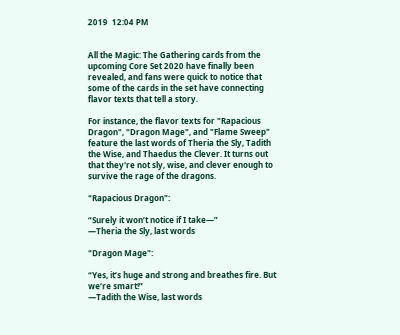2019  12:04 PM


All the Magic: The Gathering cards from the upcoming Core Set 2020 have finally been revealed, and fans were quick to notice that some of the cards in the set have connecting flavor texts that tell a story.

For instance, the flavor texts for "Rapacious Dragon", "Dragon Mage", and "Flame Sweep" feature the last words of Theria the Sly, Tadith the Wise, and Thaedus the Clever. It turns out that they're not sly, wise, and clever enough to survive the rage of the dragons.

"Rapacious Dragon":

“Surely it won’t notice if I take—”
—Theria the Sly, last words

"Dragon Mage":

“Yes, it’s huge and strong and breathes fire. But we’re smart!”
—Tadith the Wise, last words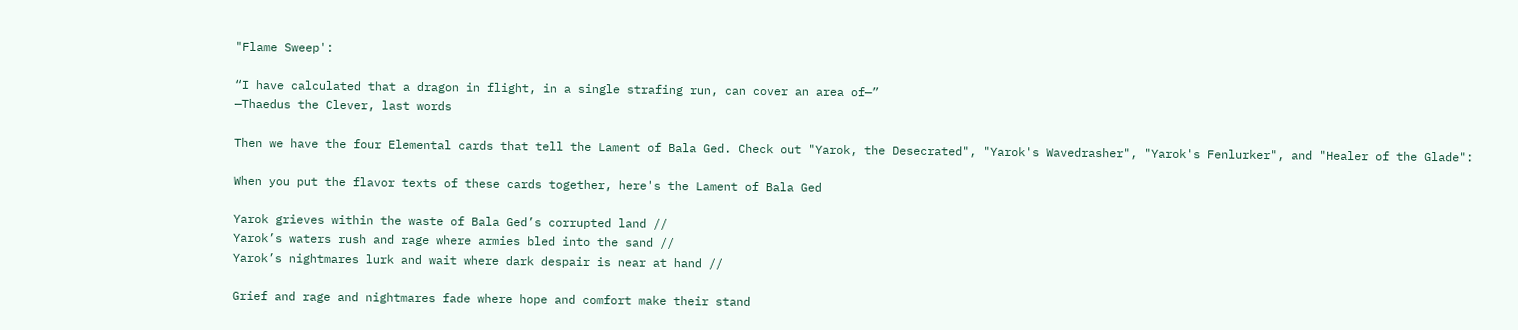"Flame Sweep':

“I have calculated that a dragon in flight, in a single strafing run, can cover an area of—”
—Thaedus the Clever, last words

Then we have the four Elemental cards that tell the Lament of Bala Ged. Check out "Yarok, the Desecrated", "Yarok's Wavedrasher", "Yarok's Fenlurker", and "Healer of the Glade":

When you put the flavor texts of these cards together, here's the Lament of Bala Ged

Yarok grieves within the waste of Bala Ged’s corrupted land //
Yarok’s waters rush and rage where armies bled into the sand //
Yarok’s nightmares lurk and wait where dark despair is near at hand //

Grief and rage and nightmares fade where hope and comfort make their stand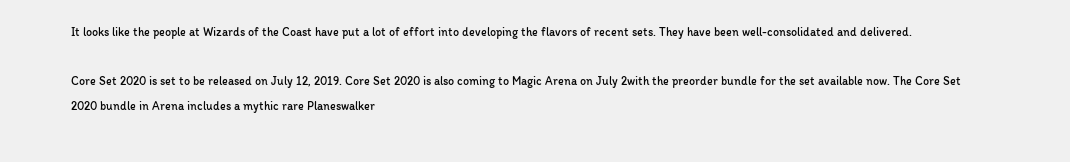It looks like the people at Wizards of the Coast have put a lot of effort into developing the flavors of recent sets. They have been well-consolidated and delivered.

Core Set 2020 is set to be released on July 12, 2019. Core Set 2020 is also coming to Magic Arena on July 2with the preorder bundle for the set available now. The Core Set 2020 bundle in Arena includes a mythic rare Planeswalker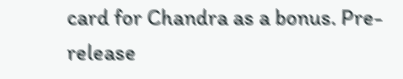card for Chandra as a bonus. Pre-release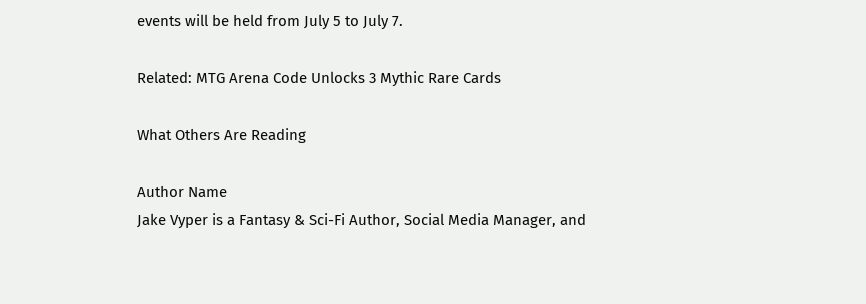events will be held from July 5 to July 7.

Related: MTG Arena Code Unlocks 3 Mythic Rare Cards

What Others Are Reading

Author Name
Jake Vyper is a Fantasy & Sci-Fi Author, Social Media Manager, and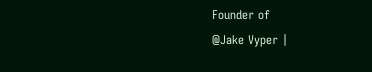Founder of
@Jake Vyper |